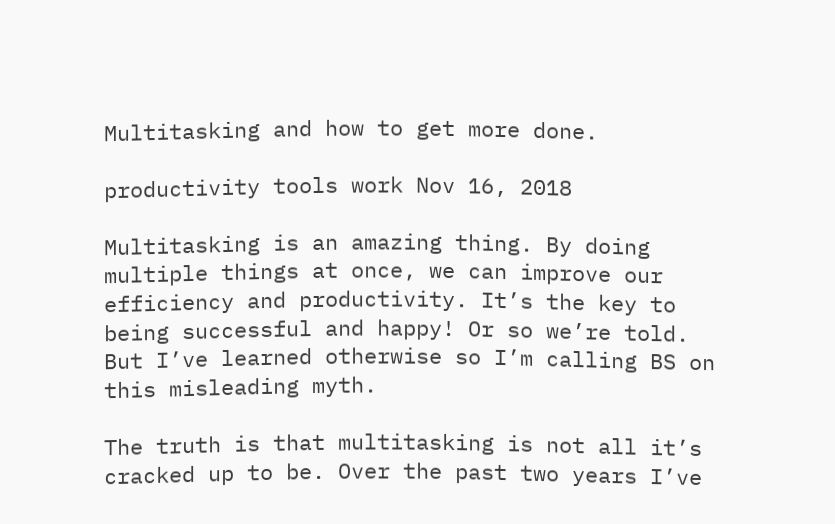Multitasking and how to get more done.

productivity tools work Nov 16, 2018

Multitasking is an amazing thing. By doing multiple things at once, we can improve our efficiency and productivity. It’s the key to being successful and happy! Or so we’re told. But I’ve learned otherwise so I’m calling BS on this misleading myth.

The truth is that multitasking is not all it’s cracked up to be. Over the past two years I’ve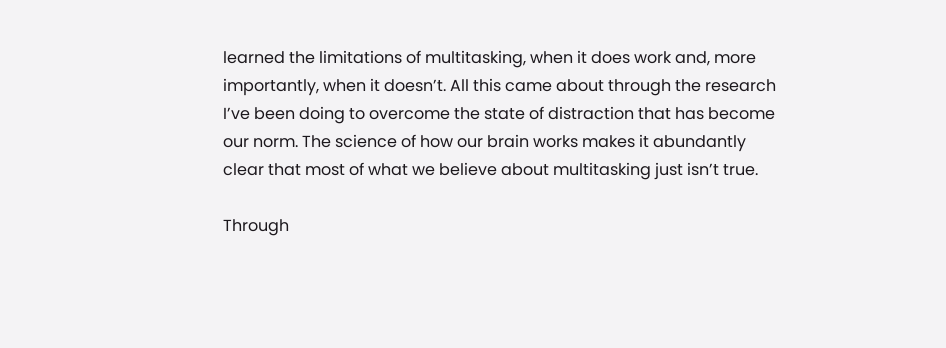learned the limitations of multitasking, when it does work and, more importantly, when it doesn’t. All this came about through the research I’ve been doing to overcome the state of distraction that has become our norm. The science of how our brain works makes it abundantly clear that most of what we believe about multitasking just isn’t true.

Through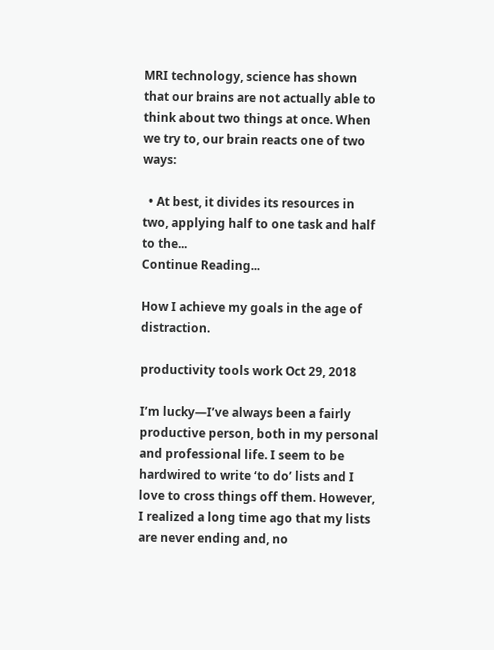MRI technology, science has shown that our brains are not actually able to think about two things at once. When we try to, our brain reacts one of two ways:

  • At best, it divides its resources in two, applying half to one task and half to the...
Continue Reading...

How I achieve my goals in the age of distraction.

productivity tools work Oct 29, 2018

I’m lucky—I’ve always been a fairly productive person, both in my personal and professional life. I seem to be hardwired to write ‘to do’ lists and I love to cross things off them. However, I realized a long time ago that my lists are never ending and, no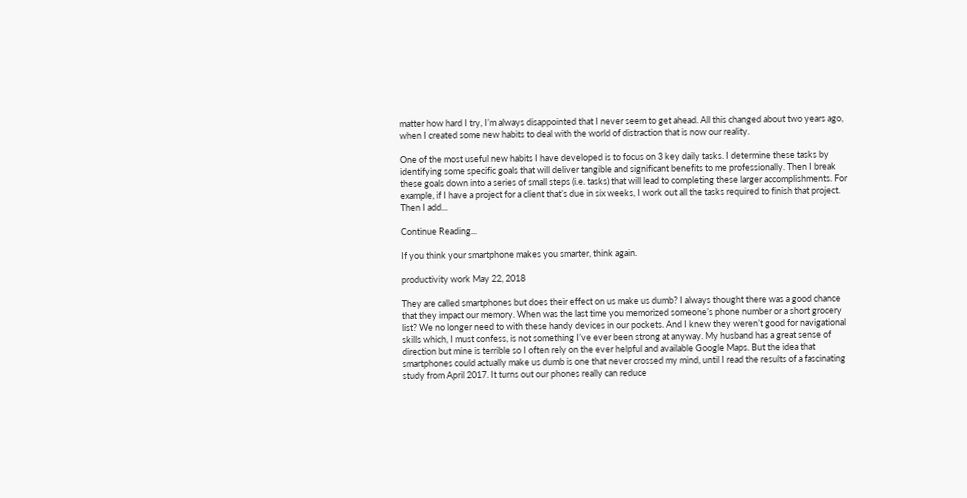matter how hard I try, I’m always disappointed that I never seem to get ahead. All this changed about two years ago, when I created some new habits to deal with the world of distraction that is now our reality.

One of the most useful new habits I have developed is to focus on 3 key daily tasks. I determine these tasks by identifying some specific goals that will deliver tangible and significant benefits to me professionally. Then I break these goals down into a series of small steps (i.e. tasks) that will lead to completing these larger accomplishments. For example, if I have a project for a client that’s due in six weeks, I work out all the tasks required to finish that project. Then I add...

Continue Reading...

If you think your smartphone makes you smarter, think again.

productivity work May 22, 2018

They are called smartphones but does their effect on us make us dumb? I always thought there was a good chance that they impact our memory. When was the last time you memorized someone’s phone number or a short grocery list? We no longer need to with these handy devices in our pockets. And I knew they weren’t good for navigational skills which, I must confess, is not something I’ve ever been strong at anyway. My husband has a great sense of direction but mine is terrible so I often rely on the ever helpful and available Google Maps. But the idea that smartphones could actually make us dumb is one that never crossed my mind, until I read the results of a fascinating study from April 2017. It turns out our phones really can reduce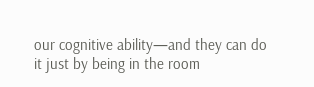our cognitive ability—and they can do it just by being in the room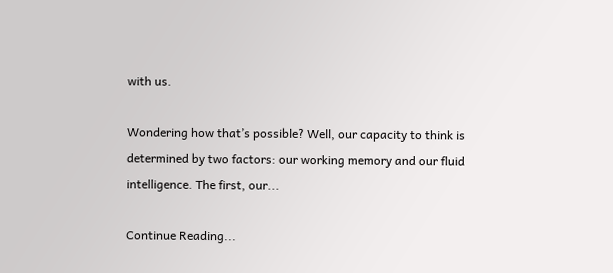with us.

Wondering how that’s possible? Well, our capacity to think is determined by two factors: our working memory and our fluid intelligence. The first, our...

Continue Reading...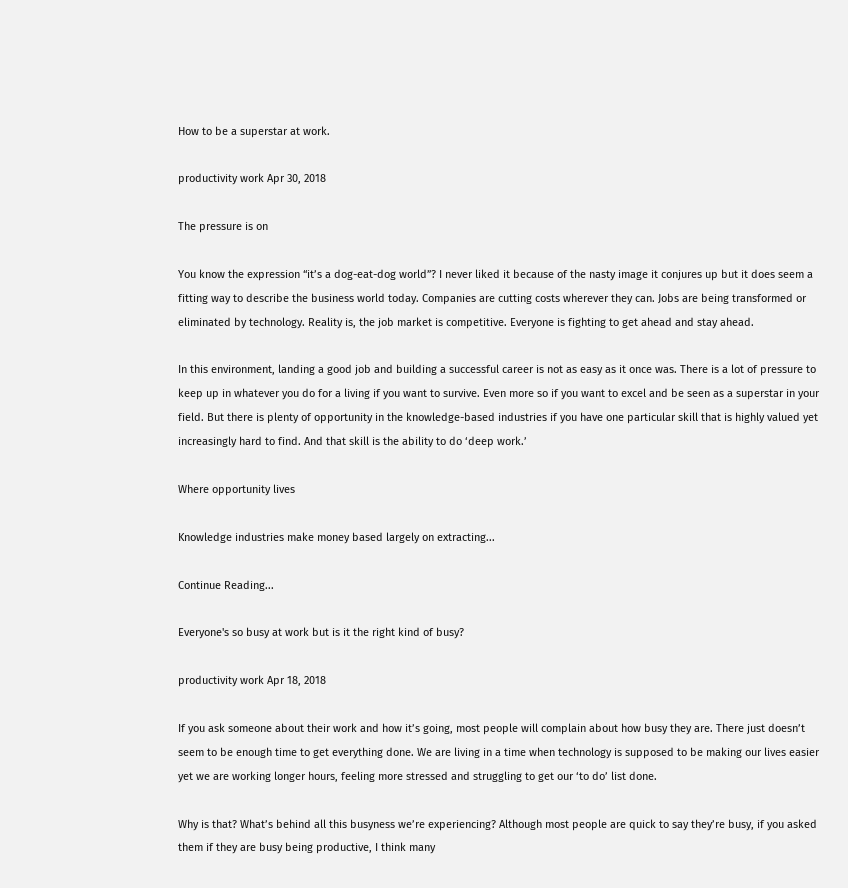How to be a superstar at work.

productivity work Apr 30, 2018

The pressure is on

You know the expression “it’s a dog-eat-dog world”? I never liked it because of the nasty image it conjures up but it does seem a fitting way to describe the business world today. Companies are cutting costs wherever they can. Jobs are being transformed or eliminated by technology. Reality is, the job market is competitive. Everyone is fighting to get ahead and stay ahead.

In this environment, landing a good job and building a successful career is not as easy as it once was. There is a lot of pressure to keep up in whatever you do for a living if you want to survive. Even more so if you want to excel and be seen as a superstar in your field. But there is plenty of opportunity in the knowledge-based industries if you have one particular skill that is highly valued yet increasingly hard to find. And that skill is the ability to do ‘deep work.’

Where opportunity lives

Knowledge industries make money based largely on extracting...

Continue Reading...

Everyone's so busy at work but is it the right kind of busy?

productivity work Apr 18, 2018

If you ask someone about their work and how it’s going, most people will complain about how busy they are. There just doesn’t seem to be enough time to get everything done. We are living in a time when technology is supposed to be making our lives easier yet we are working longer hours, feeling more stressed and struggling to get our ‘to do’ list done.

Why is that? What’s behind all this busyness we’re experiencing? Although most people are quick to say they’re busy, if you asked them if they are busy being productive, I think many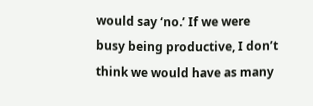would say ‘no.’ If we were busy being productive, I don’t think we would have as many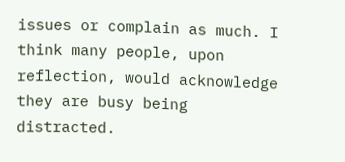issues or complain as much. I think many people, upon reflection, would acknowledge they are busy being distracted.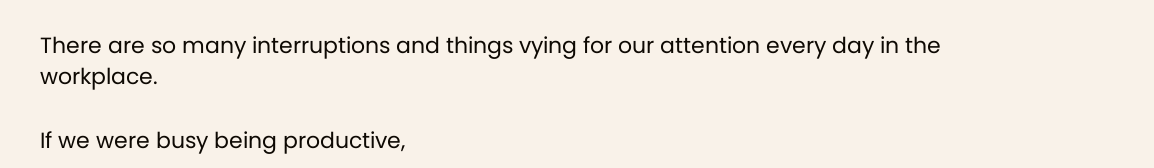There are so many interruptions and things vying for our attention every day in the workplace.

If we were busy being productive,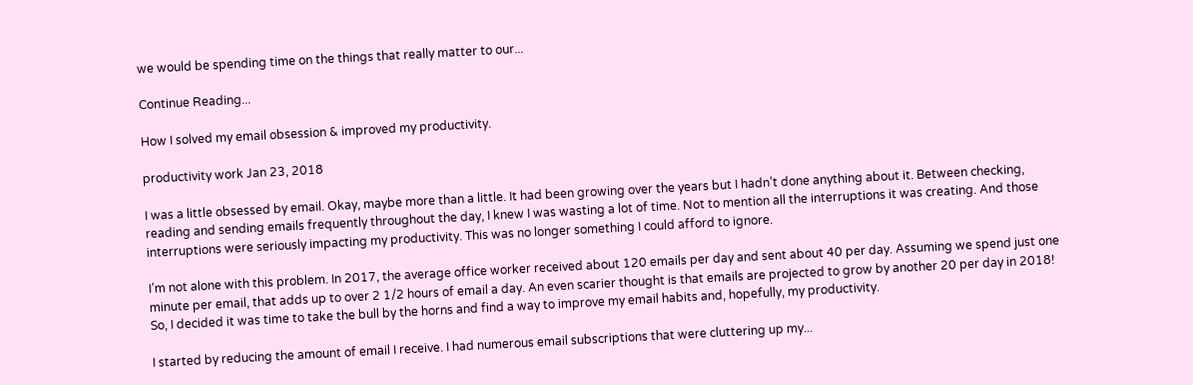we would be spending time on the things that really matter to our...

Continue Reading...

How I solved my email obsession & improved my productivity.

productivity work Jan 23, 2018

I was a little obsessed by email. Okay, maybe more than a little. It had been growing over the years but I hadn’t done anything about it. Between checking, reading and sending emails frequently throughout the day, I knew I was wasting a lot of time. Not to mention all the interruptions it was creating. And those interruptions were seriously impacting my productivity. This was no longer something I could afford to ignore.

I’m not alone with this problem. In 2017, the average office worker received about 120 emails per day and sent about 40 per day. Assuming we spend just one minute per email, that adds up to over 2 1/2 hours of email a day. An even scarier thought is that emails are projected to grow by another 20 per day in 2018! So, I decided it was time to take the bull by the horns and find a way to improve my email habits and, hopefully, my productivity.

I started by reducing the amount of email I receive. I had numerous email subscriptions that were cluttering up my...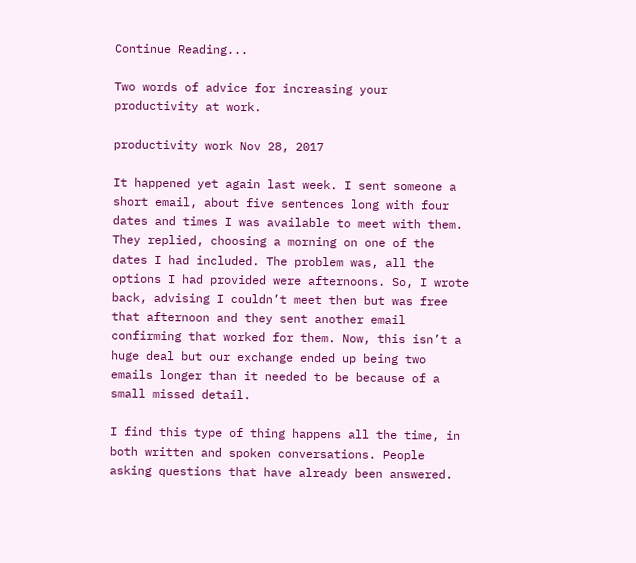Continue Reading...

Two words of advice for increasing your productivity at work.

productivity work Nov 28, 2017

It happened yet again last week. I sent someone a short email, about five sentences long with four dates and times I was available to meet with them. They replied, choosing a morning on one of the dates I had included. The problem was, all the options I had provided were afternoons. So, I wrote back, advising I couldn’t meet then but was free that afternoon and they sent another email confirming that worked for them. Now, this isn’t a huge deal but our exchange ended up being two emails longer than it needed to be because of a small missed detail.

I find this type of thing happens all the time, in both written and spoken conversations. People asking questions that have already been answered.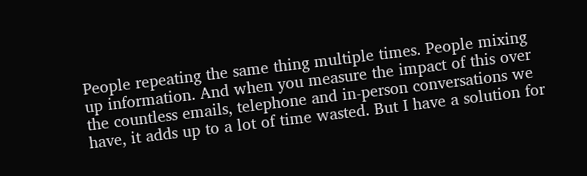People repeating the same thing multiple times. People mixing up information. And when you measure the impact of this over the countless emails, telephone and in-person conversations we have, it adds up to a lot of time wasted. But I have a solution for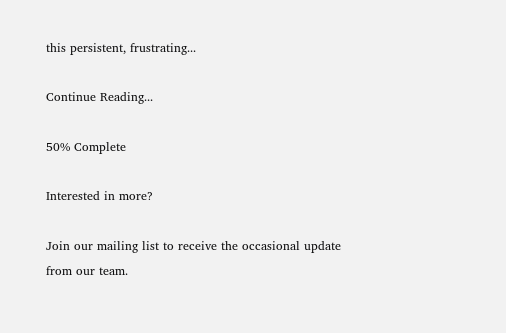this persistent, frustrating...

Continue Reading...

50% Complete

Interested in more?

Join our mailing list to receive the occasional update from our team.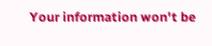Your information won't be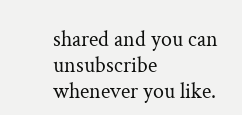shared and you can unsubscribe whenever you like.